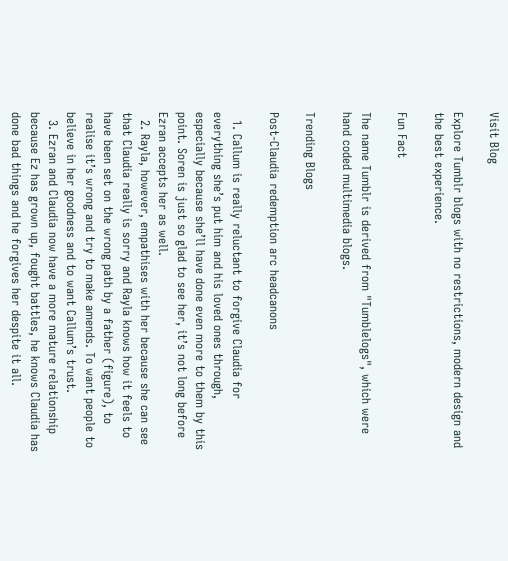Visit Blog

Explore Tumblr blogs with no restrictions, modern design and the best experience.

Fun Fact

The name Tumblr is derived from "Tumblelogs", which were hand coded multimedia blogs.

Trending Blogs

Post-Claudia redemption arc headcanons

  1. Callum is really reluctant to forgive Claudia for everything she’s put him and his loved ones through, especially because she’ll have done even more to them by this point. Soren is just so glad to see her, it’s not long before Ezran accepts her as well.
  2. Rayla, however, empathises with her because she can see that Claudia really is sorry and Rayla knows how it feels to have been set on the wrong path by a father (figure), to realise it’s wrong and try to make amends. To want people to believe in her goodness and to want Callum’s trust.
  3. Ezran and Claudia now have a more mature relationship because Ez has grown up, fought battles, he knows Claudia has done bad things and he forgives her despite it all.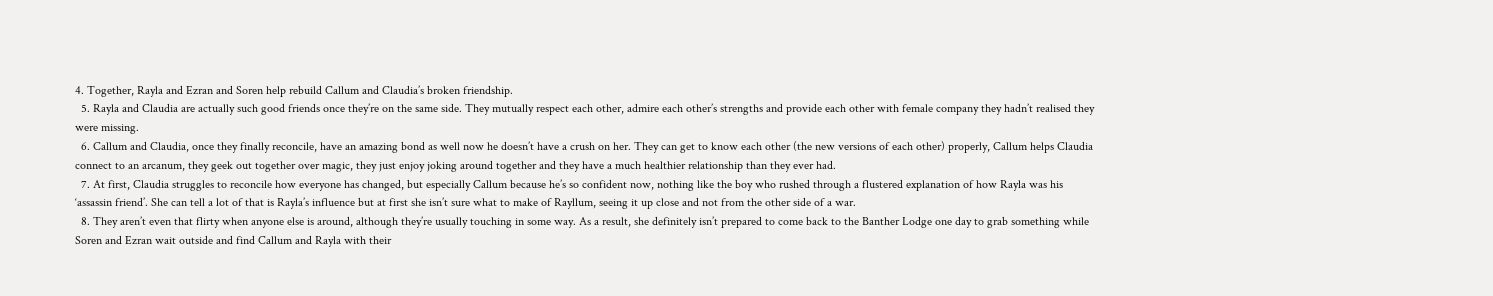4. Together, Rayla and Ezran and Soren help rebuild Callum and Claudia’s broken friendship.
  5. Rayla and Claudia are actually such good friends once they’re on the same side. They mutually respect each other, admire each other’s strengths and provide each other with female company they hadn’t realised they were missing.
  6. Callum and Claudia, once they finally reconcile, have an amazing bond as well now he doesn’t have a crush on her. They can get to know each other (the new versions of each other) properly, Callum helps Claudia connect to an arcanum, they geek out together over magic, they just enjoy joking around together and they have a much healthier relationship than they ever had.
  7. At first, Claudia struggles to reconcile how everyone has changed, but especially Callum because he’s so confident now, nothing like the boy who rushed through a flustered explanation of how Rayla was his ‘assassin friend’. She can tell a lot of that is Rayla’s influence but at first she isn’t sure what to make of Rayllum, seeing it up close and not from the other side of a war.
  8. They aren’t even that flirty when anyone else is around, although they’re usually touching in some way. As a result, she definitely isn’t prepared to come back to the Banther Lodge one day to grab something while Soren and Ezran wait outside and find Callum and Rayla with their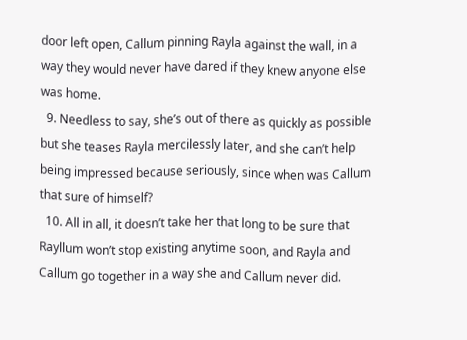door left open, Callum pinning Rayla against the wall, in a way they would never have dared if they knew anyone else was home.
  9. Needless to say, she’s out of there as quickly as possible but she teases Rayla mercilessly later, and she can’t help being impressed because seriously, since when was Callum that sure of himself?
  10. All in all, it doesn’t take her that long to be sure that Rayllum won’t stop existing anytime soon, and Rayla and Callum go together in a way she and Callum never did.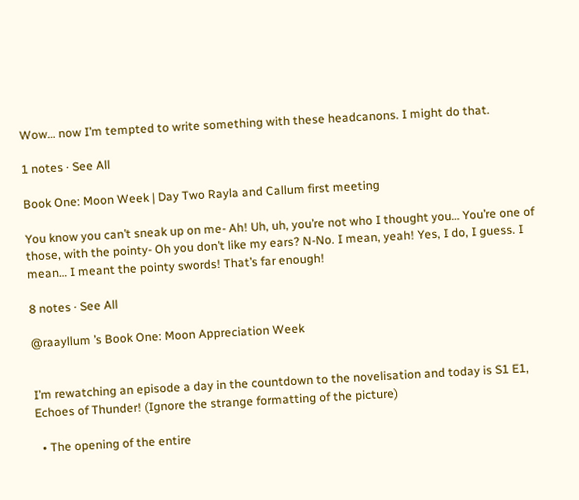Wow… now I’m tempted to write something with these headcanons. I might do that.

1 notes · See All

Book One: Moon Week | Day Two Rayla and Callum first meeting

You know you can’t sneak up on me- Ah! Uh, uh, you’re not who I thought you… You’re one of those, with the pointy- Oh you don’t like my ears? N-No. I mean, yeah! Yes, I do, I guess. I mean… I meant the pointy swords! That’s far enough!

8 notes · See All

@raayllum ’s Book One: Moon Appreciation Week


I’m rewatching an episode a day in the countdown to the novelisation and today is S1 E1, Echoes of Thunder! (Ignore the strange formatting of the picture)

  • The opening of the entire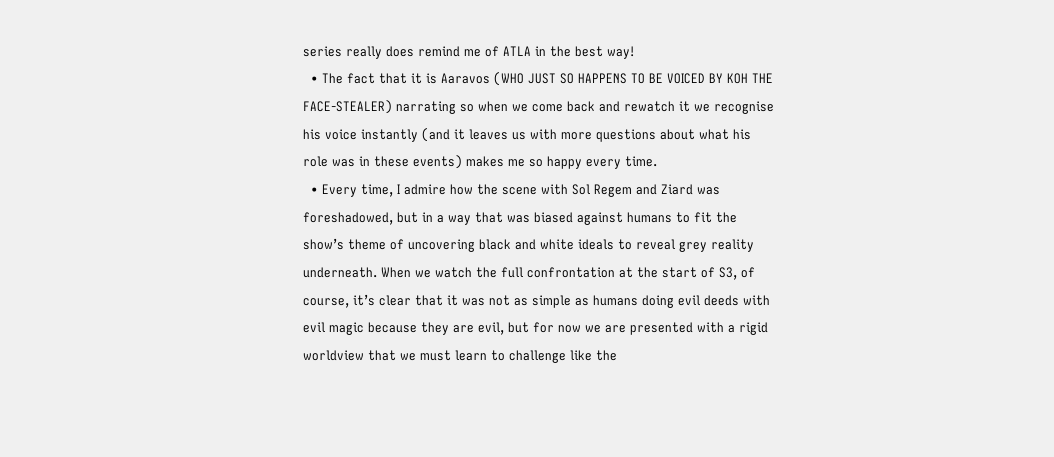series really does remind me of ATLA in the best way!
  • The fact that it is Aaravos (WHO JUST SO HAPPENS TO BE VOICED BY KOH THE FACE-STEALER) narrating so when we come back and rewatch it we recognise his voice instantly (and it leaves us with more questions about what his role was in these events) makes me so happy every time.
  • Every time, I admire how the scene with Sol Regem and Ziard was foreshadowed, but in a way that was biased against humans to fit the show’s theme of uncovering black and white ideals to reveal grey reality underneath. When we watch the full confrontation at the start of S3, of course, it’s clear that it was not as simple as humans doing evil deeds with evil magic because they are evil, but for now we are presented with a rigid worldview that we must learn to challenge like the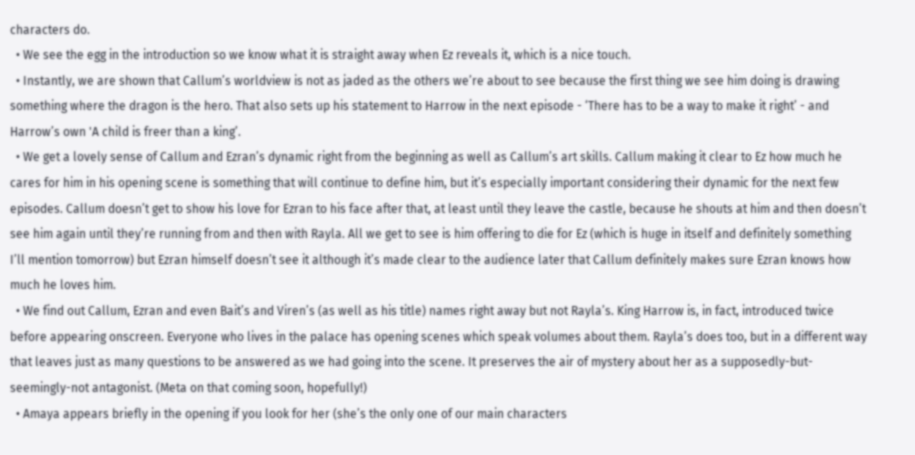characters do.
  • We see the egg in the introduction so we know what it is straight away when Ez reveals it, which is a nice touch.
  • Instantly, we are shown that Callum’s worldview is not as jaded as the others we’re about to see because the first thing we see him doing is drawing something where the dragon is the hero. That also sets up his statement to Harrow in the next episode - ‘There has to be a way to make it right’ - and Harrow’s own 'A child is freer than a king’.
  • We get a lovely sense of Callum and Ezran’s dynamic right from the beginning as well as Callum’s art skills. Callum making it clear to Ez how much he cares for him in his opening scene is something that will continue to define him, but it’s especially important considering their dynamic for the next few episodes. Callum doesn’t get to show his love for Ezran to his face after that, at least until they leave the castle, because he shouts at him and then doesn’t see him again until they’re running from and then with Rayla. All we get to see is him offering to die for Ez (which is huge in itself and definitely something I’ll mention tomorrow) but Ezran himself doesn’t see it although it’s made clear to the audience later that Callum definitely makes sure Ezran knows how much he loves him.
  • We find out Callum, Ezran and even Bait’s and Viren’s (as well as his title) names right away but not Rayla’s. King Harrow is, in fact, introduced twice before appearing onscreen. Everyone who lives in the palace has opening scenes which speak volumes about them. Rayla’s does too, but in a different way that leaves just as many questions to be answered as we had going into the scene. It preserves the air of mystery about her as a supposedly-but-seemingly-not antagonist. (Meta on that coming soon, hopefully!)
  • Amaya appears briefly in the opening if you look for her (she’s the only one of our main characters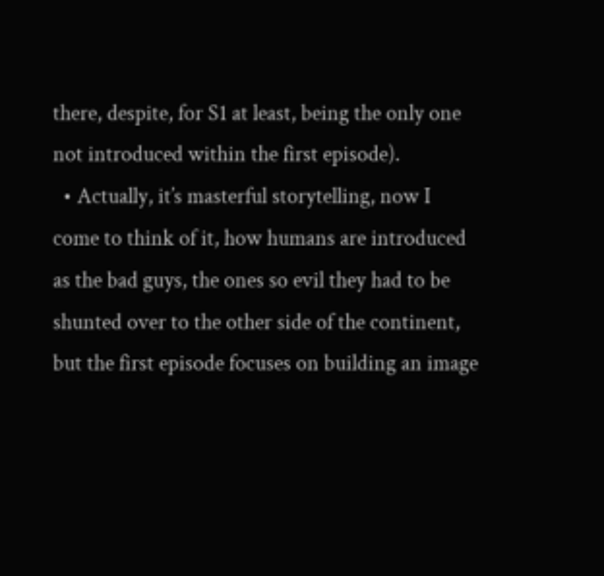there, despite, for S1 at least, being the only one not introduced within the first episode).
  • Actually, it’s masterful storytelling, now I come to think of it, how humans are introduced as the bad guys, the ones so evil they had to be shunted over to the other side of the continent, but the first episode focuses on building an image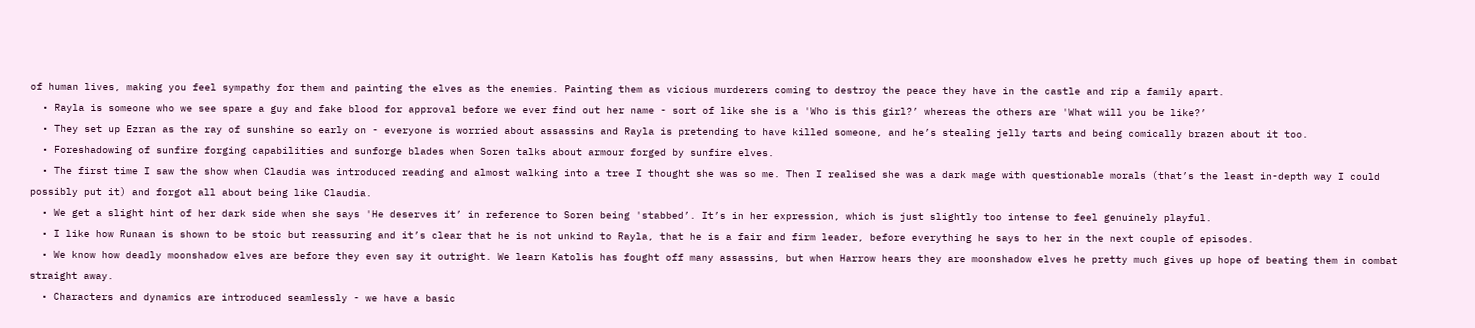of human lives, making you feel sympathy for them and painting the elves as the enemies. Painting them as vicious murderers coming to destroy the peace they have in the castle and rip a family apart.
  • Rayla is someone who we see spare a guy and fake blood for approval before we ever find out her name - sort of like she is a 'Who is this girl?’ whereas the others are 'What will you be like?’
  • They set up Ezran as the ray of sunshine so early on - everyone is worried about assassins and Rayla is pretending to have killed someone, and he’s stealing jelly tarts and being comically brazen about it too.
  • Foreshadowing of sunfire forging capabilities and sunforge blades when Soren talks about armour forged by sunfire elves.
  • The first time I saw the show when Claudia was introduced reading and almost walking into a tree I thought she was so me. Then I realised she was a dark mage with questionable morals (that’s the least in-depth way I could possibly put it) and forgot all about being like Claudia.
  • We get a slight hint of her dark side when she says 'He deserves it’ in reference to Soren being 'stabbed’. It’s in her expression, which is just slightly too intense to feel genuinely playful.
  • I like how Runaan is shown to be stoic but reassuring and it’s clear that he is not unkind to Rayla, that he is a fair and firm leader, before everything he says to her in the next couple of episodes.
  • We know how deadly moonshadow elves are before they even say it outright. We learn Katolis has fought off many assassins, but when Harrow hears they are moonshadow elves he pretty much gives up hope of beating them in combat straight away.
  • Characters and dynamics are introduced seamlessly - we have a basic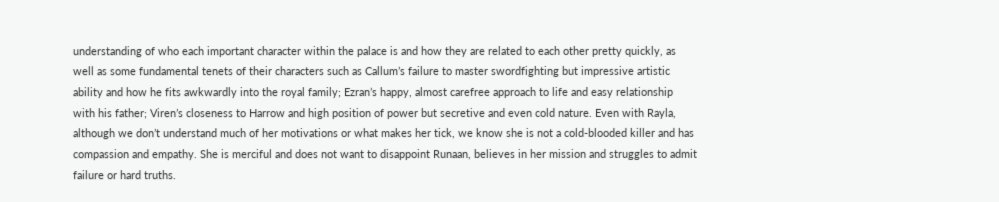understanding of who each important character within the palace is and how they are related to each other pretty quickly, as well as some fundamental tenets of their characters such as Callum’s failure to master swordfighting but impressive artistic ability and how he fits awkwardly into the royal family; Ezran’s happy, almost carefree approach to life and easy relationship with his father; Viren’s closeness to Harrow and high position of power but secretive and even cold nature. Even with Rayla, although we don’t understand much of her motivations or what makes her tick, we know she is not a cold-blooded killer and has compassion and empathy. She is merciful and does not want to disappoint Runaan, believes in her mission and struggles to admit failure or hard truths.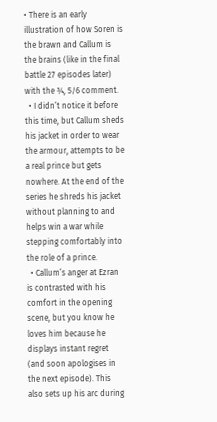• There is an early illustration of how Soren is the brawn and Callum is the brains (like in the final battle 27 episodes later) with the ¾, 5/6 comment.
  • I didn’t notice it before this time, but Callum sheds his jacket in order to wear the armour, attempts to be a real prince but gets nowhere. At the end of the series he shreds his jacket without planning to and helps win a war while stepping comfortably into the role of a prince.
  • Callum’s anger at Ezran is contrasted with his comfort in the opening scene, but you know he loves him because he displays instant regret (and soon apologises in the next episode). This also sets up his arc during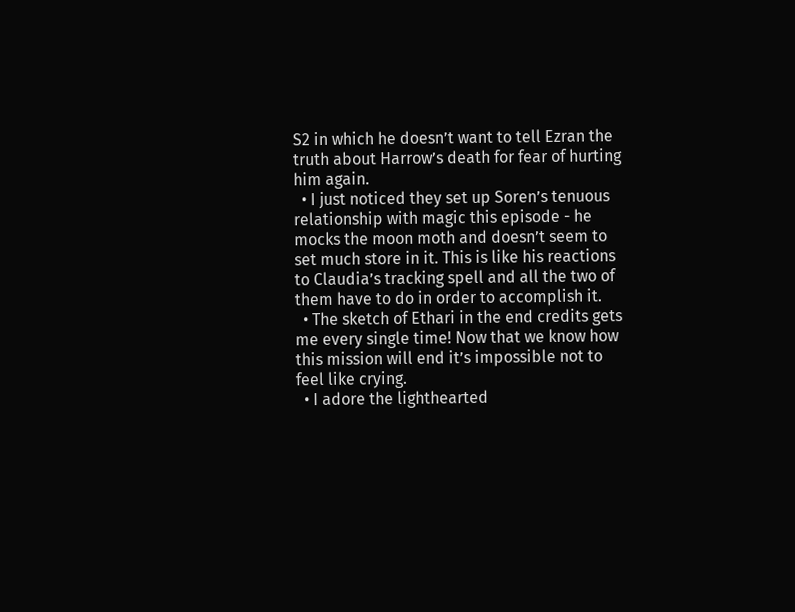S2 in which he doesn’t want to tell Ezran the truth about Harrow’s death for fear of hurting him again.
  • I just noticed they set up Soren’s tenuous relationship with magic this episode - he mocks the moon moth and doesn’t seem to set much store in it. This is like his reactions to Claudia’s tracking spell and all the two of them have to do in order to accomplish it.
  • The sketch of Ethari in the end credits gets me every single time! Now that we know how this mission will end it’s impossible not to feel like crying.
  • I adore the lighthearted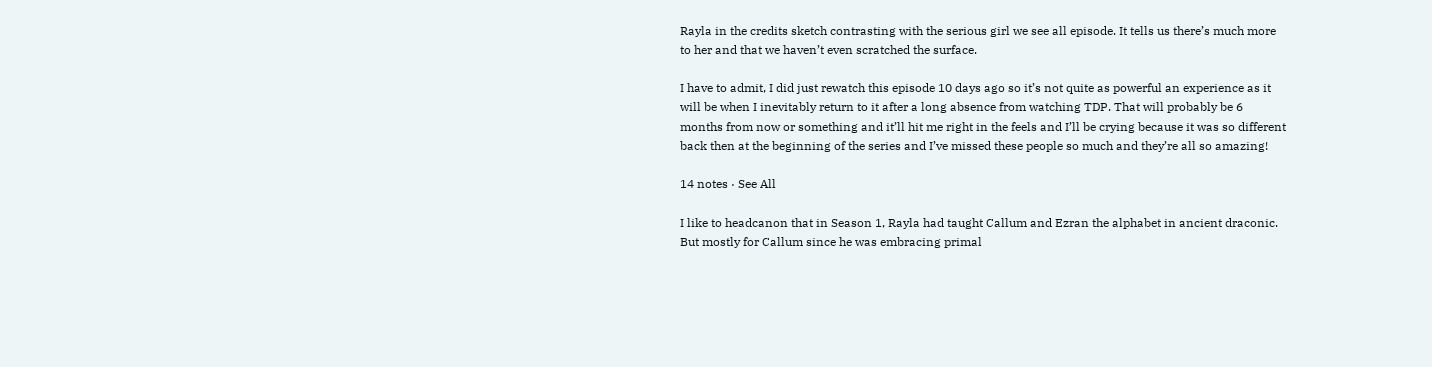Rayla in the credits sketch contrasting with the serious girl we see all episode. It tells us there’s much more to her and that we haven’t even scratched the surface.

I have to admit, I did just rewatch this episode 10 days ago so it’s not quite as powerful an experience as it will be when I inevitably return to it after a long absence from watching TDP. That will probably be 6 months from now or something and it’ll hit me right in the feels and I’ll be crying because it was so different back then at the beginning of the series and I’ve missed these people so much and they’re all so amazing!

14 notes · See All

I like to headcanon that in Season 1, Rayla had taught Callum and Ezran the alphabet in ancient draconic. But mostly for Callum since he was embracing primal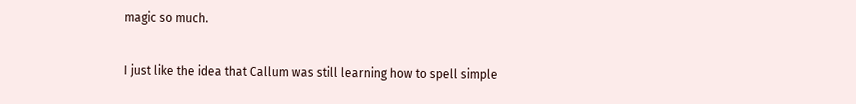magic so much.

I just like the idea that Callum was still learning how to spell simple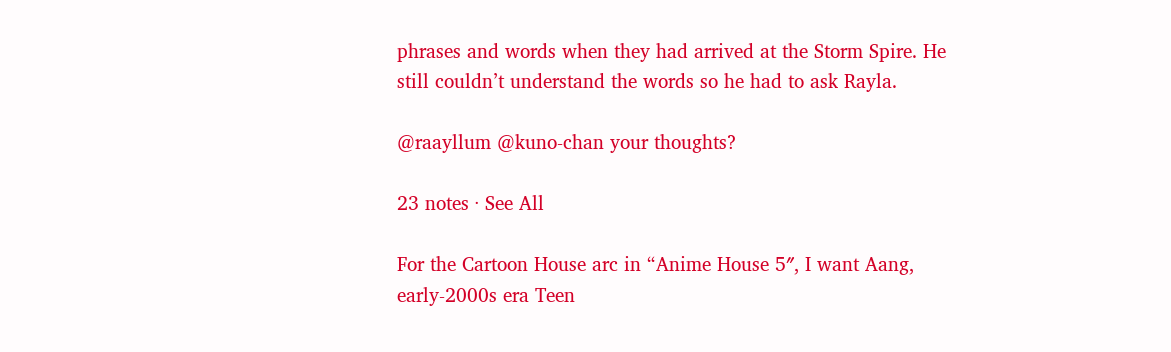phrases and words when they had arrived at the Storm Spire. He still couldn’t understand the words so he had to ask Rayla.

@raayllum @kuno-chan your thoughts?

23 notes · See All

For the Cartoon House arc in “Anime House 5″, I want Aang, early-2000s era Teen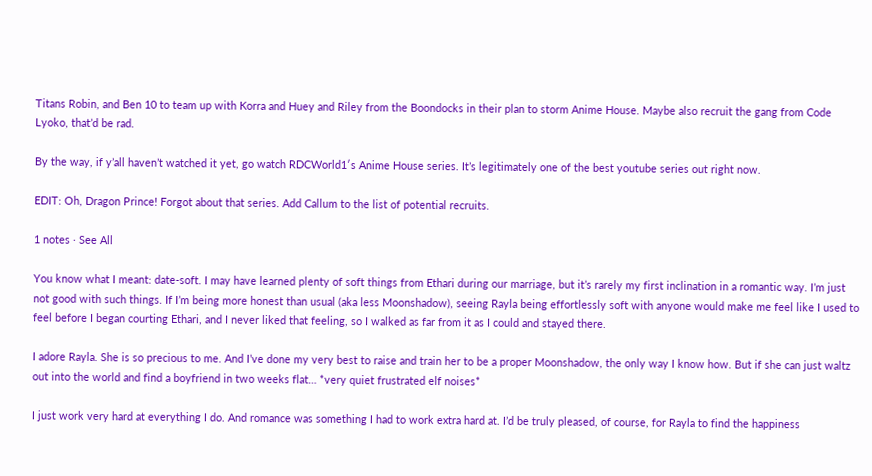Titans Robin, and Ben 10 to team up with Korra and Huey and Riley from the Boondocks in their plan to storm Anime House. Maybe also recruit the gang from Code Lyoko, that’d be rad.

By the way, if y’all haven’t watched it yet, go watch RDCWorld1′s Anime House series. It’s legitimately one of the best youtube series out right now.

EDIT: Oh, Dragon Prince! Forgot about that series. Add Callum to the list of potential recruits.

1 notes · See All

You know what I meant: date-soft. I may have learned plenty of soft things from Ethari during our marriage, but it’s rarely my first inclination in a romantic way. I’m just not good with such things. If I’m being more honest than usual (aka less Moonshadow), seeing Rayla being effortlessly soft with anyone would make me feel like I used to feel before I began courting Ethari, and I never liked that feeling, so I walked as far from it as I could and stayed there.

I adore Rayla. She is so precious to me. And I’ve done my very best to raise and train her to be a proper Moonshadow, the only way I know how. But if she can just waltz out into the world and find a boyfriend in two weeks flat… *very quiet frustrated elf noises*

I just work very hard at everything I do. And romance was something I had to work extra hard at. I’d be truly pleased, of course, for Rayla to find the happiness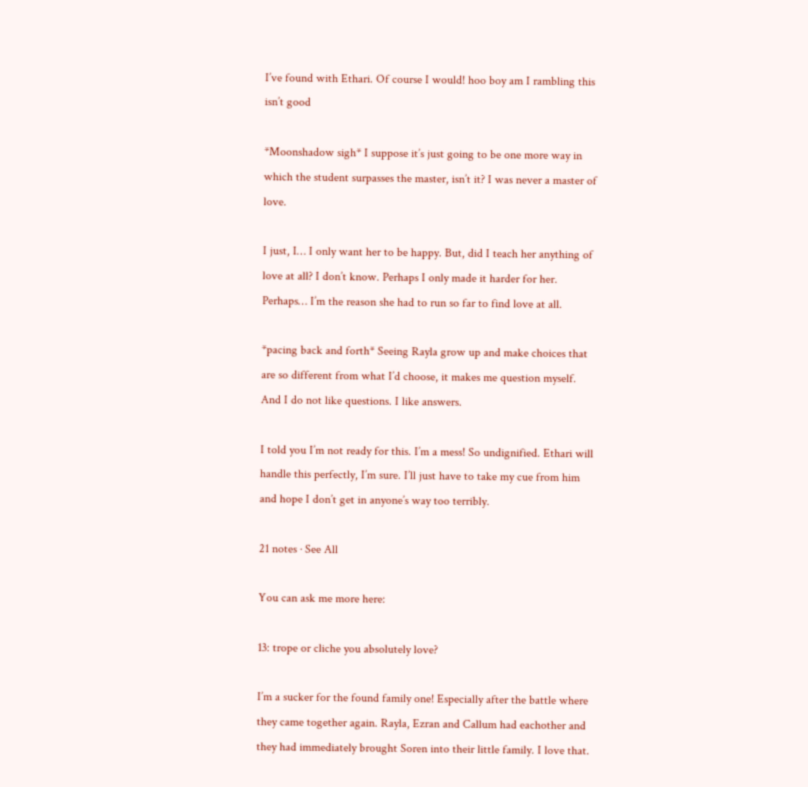I’ve found with Ethari. Of course I would! hoo boy am I rambling this isn’t good

*Moonshadow sigh* I suppose it’s just going to be one more way in which the student surpasses the master, isn’t it? I was never a master of love.

I just, I… I only want her to be happy. But, did I teach her anything of love at all? I don’t know. Perhaps I only made it harder for her. Perhaps… I’m the reason she had to run so far to find love at all.

*pacing back and forth* Seeing Rayla grow up and make choices that are so different from what I’d choose, it makes me question myself. And I do not like questions. I like answers.

I told you I’m not ready for this. I’m a mess! So undignified. Ethari will handle this perfectly, I’m sure. I’ll just have to take my cue from him and hope I don’t get in anyone’s way too terribly.

21 notes · See All

You can ask me more here:

13: trope or cliche you absolutely love?

I’m a sucker for the found family one! Especially after the battle where they came together again. Rayla, Ezran and Callum had eachother and they had immediately brought Soren into their little family. I love that.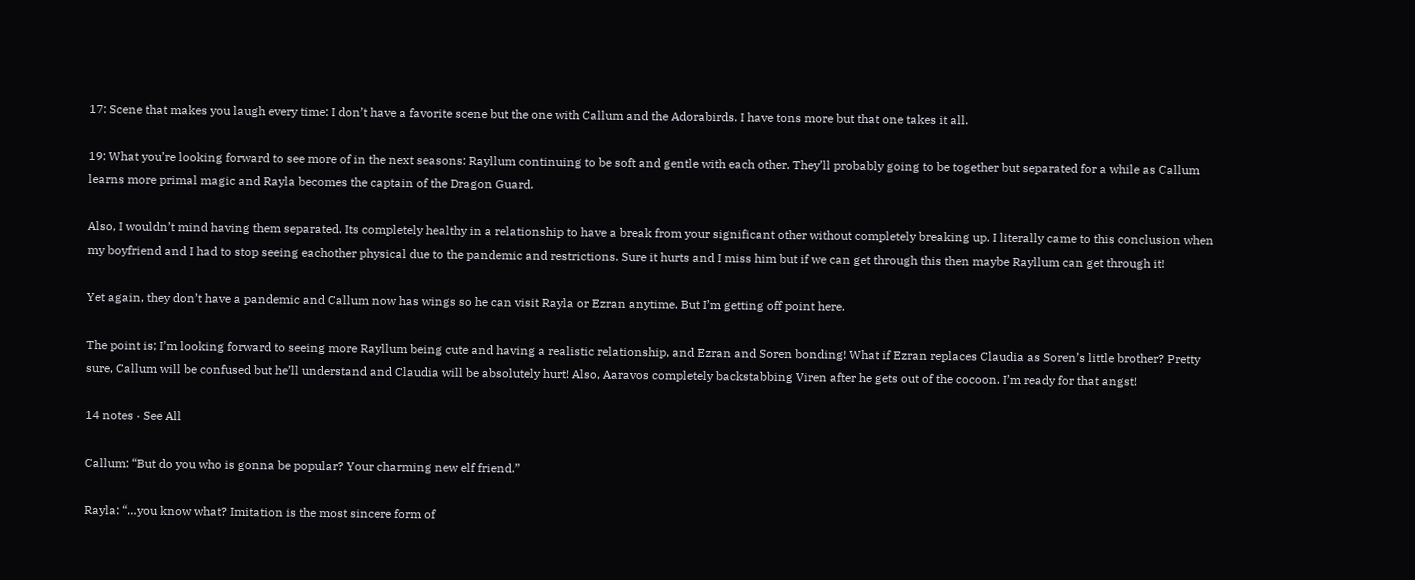17: Scene that makes you laugh every time: I don’t have a favorite scene but the one with Callum and the Adorabirds. I have tons more but that one takes it all.

19: What you’re looking forward to see more of in the next seasons: Rayllum continuing to be soft and gentle with each other. They’ll probably going to be together but separated for a while as Callum learns more primal magic and Rayla becomes the captain of the Dragon Guard.

Also, I wouldn’t mind having them separated. Its completely healthy in a relationship to have a break from your significant other without completely breaking up. I literally came to this conclusion when my boyfriend and I had to stop seeing eachother physical due to the pandemic and restrictions. Sure it hurts and I miss him but if we can get through this then maybe Rayllum can get through it!

Yet again, they don’t have a pandemic and Callum now has wings so he can visit Rayla or Ezran anytime. But I’m getting off point here.

The point is; I’m looking forward to seeing more Rayllum being cute and having a realistic relationship, and Ezran and Soren bonding! What if Ezran replaces Claudia as Soren’s little brother? Pretty sure, Callum will be confused but he’ll understand and Claudia will be absolutely hurt! Also, Aaravos completely backstabbing Viren after he gets out of the cocoon. I’m ready for that angst!

14 notes · See All

Callum: “But do you who is gonna be popular? Your charming new elf friend.”

Rayla: “…you know what? Imitation is the most sincere form of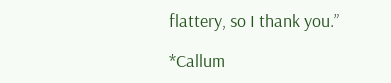flattery, so I thank you.”

*Callum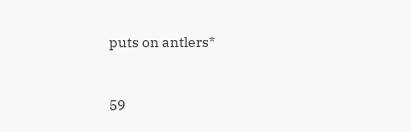puts on antlers*


59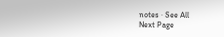notes · See All
Next Page